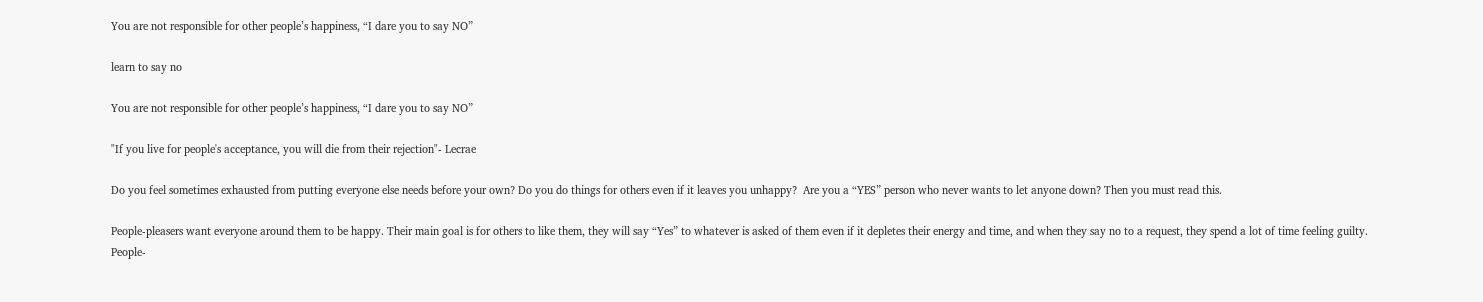You are not responsible for other people’s happiness, “I dare you to say NO”

learn to say no

You are not responsible for other people’s happiness, “I dare you to say NO”

"If you live for people's acceptance, you will die from their rejection"- Lecrae

Do you feel sometimes exhausted from putting everyone else needs before your own? Do you do things for others even if it leaves you unhappy?  Are you a “YES” person who never wants to let anyone down? Then you must read this.

People-pleasers want everyone around them to be happy. Their main goal is for others to like them, they will say “Yes” to whatever is asked of them even if it depletes their energy and time, and when they say no to a request, they spend a lot of time feeling guilty.  People-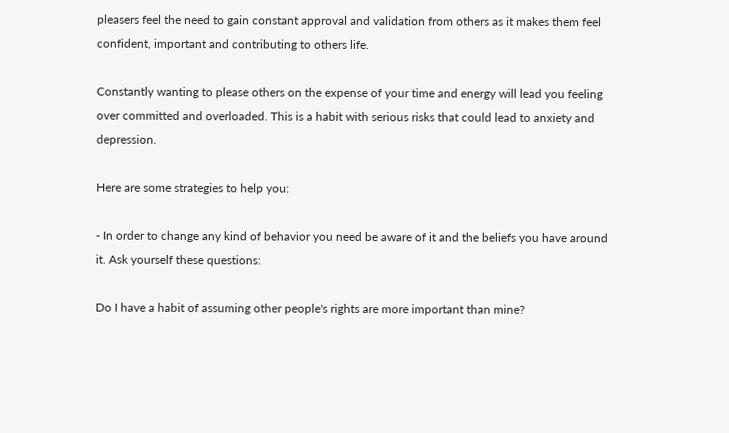pleasers feel the need to gain constant approval and validation from others as it makes them feel confident, important and contributing to others life.

Constantly wanting to please others on the expense of your time and energy will lead you feeling over committed and overloaded. This is a habit with serious risks that could lead to anxiety and depression.

Here are some strategies to help you:

- In order to change any kind of behavior you need be aware of it and the beliefs you have around it. Ask yourself these questions:

Do I have a habit of assuming other people's rights are more important than mine?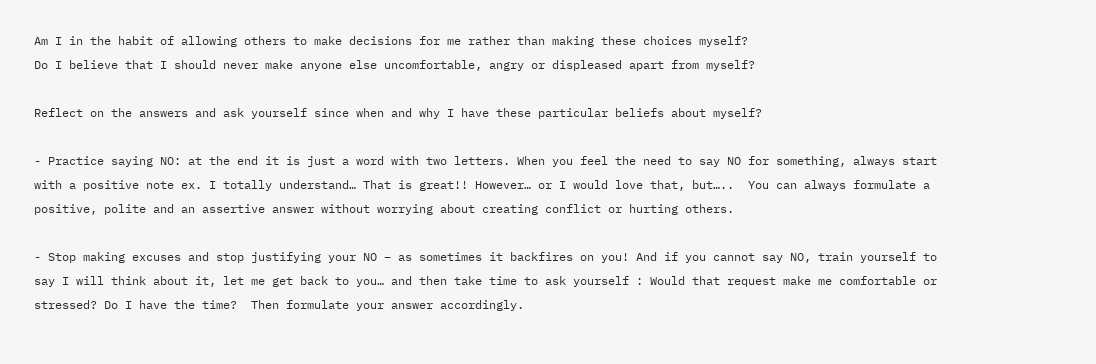Am I in the habit of allowing others to make decisions for me rather than making these choices myself?
Do I believe that I should never make anyone else uncomfortable, angry or displeased apart from myself?

Reflect on the answers and ask yourself since when and why I have these particular beliefs about myself?

- Practice saying NO: at the end it is just a word with two letters. When you feel the need to say NO for something, always start with a positive note ex. I totally understand… That is great!! However… or I would love that, but…..  You can always formulate a positive, polite and an assertive answer without worrying about creating conflict or hurting others.

- Stop making excuses and stop justifying your NO – as sometimes it backfires on you! And if you cannot say NO, train yourself to say I will think about it, let me get back to you… and then take time to ask yourself : Would that request make me comfortable or stressed? Do I have the time?  Then formulate your answer accordingly.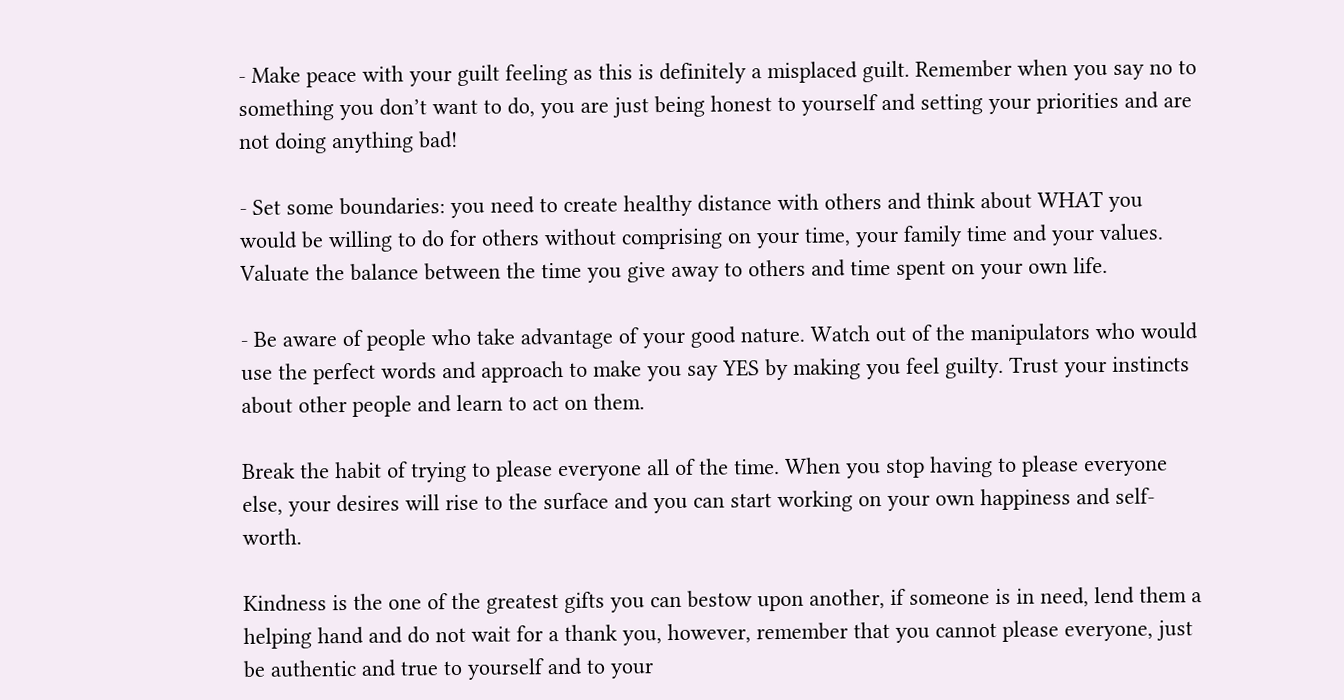- Make peace with your guilt feeling as this is definitely a misplaced guilt. Remember when you say no to something you don’t want to do, you are just being honest to yourself and setting your priorities and are not doing anything bad!

- Set some boundaries: you need to create healthy distance with others and think about WHAT you would be willing to do for others without comprising on your time, your family time and your values. Valuate the balance between the time you give away to others and time spent on your own life.

- Be aware of people who take advantage of your good nature. Watch out of the manipulators who would use the perfect words and approach to make you say YES by making you feel guilty. Trust your instincts about other people and learn to act on them.

Break the habit of trying to please everyone all of the time. When you stop having to please everyone else, your desires will rise to the surface and you can start working on your own happiness and self-worth.

Kindness is the one of the greatest gifts you can bestow upon another, if someone is in need, lend them a helping hand and do not wait for a thank you, however, remember that you cannot please everyone, just be authentic and true to yourself and to your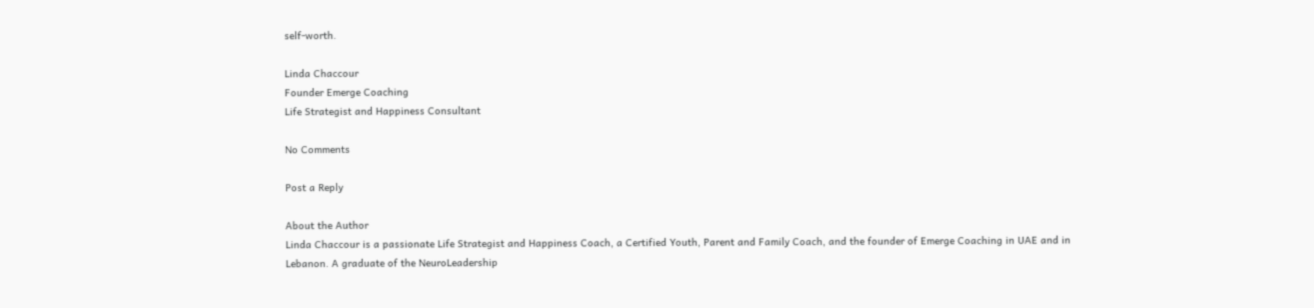self-worth.

Linda Chaccour
Founder Emerge Coaching
Life Strategist and Happiness Consultant

No Comments

Post a Reply

About the Author
Linda Chaccour is a passionate Life Strategist and Happiness Coach, a Certified Youth, Parent and Family Coach, and the founder of Emerge Coaching in UAE and in Lebanon. A graduate of the NeuroLeadership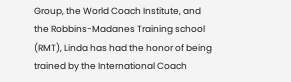Group, the World Coach Institute, and the Robbins-Madanes Training school (RMT), Linda has had the honor of being trained by the International Coach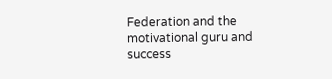Federation and the motivational guru and success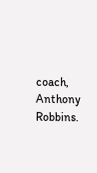coach, Anthony Robbins.